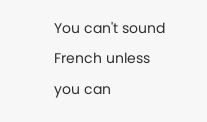You can't sound French unless you can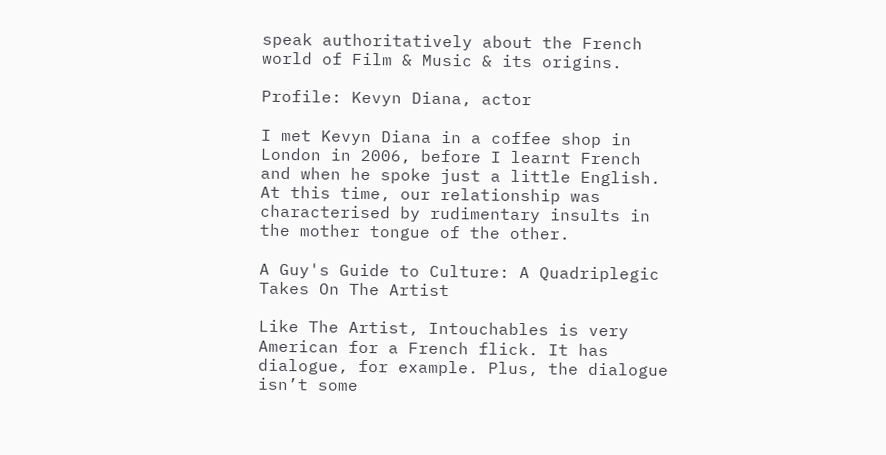speak authoritatively about the French world of Film & Music & its origins.

Profile: Kevyn Diana, actor

I met Kevyn Diana in a coffee shop in London in 2006, before I learnt French and when he spoke just a little English. At this time, our relationship was characterised by rudimentary insults in the mother tongue of the other.

A Guy's Guide to Culture: A Quadriplegic Takes On The Artist

Like The Artist, Intouchables is very American for a French flick. It has dialogue, for example. Plus, the dialogue isn’t some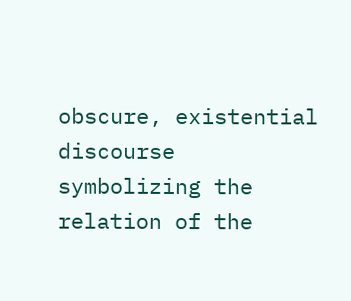obscure, existential discourse symbolizing the relation of the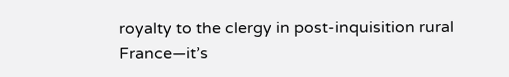royalty to the clergy in post-inquisition rural France—it’s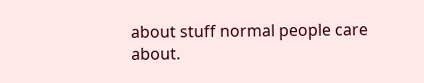about stuff normal people care about.